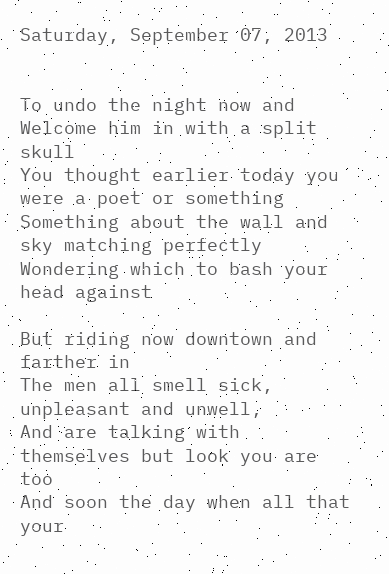Saturday, September 07, 2013


To undo the night now and
Welcome him in with a split skull
You thought earlier today you were a poet or something
Something about the wall and sky matching perfectly
Wondering which to bash your head against

But riding now downtown and farther in
The men all smell sick, unpleasant and unwell,
And are talking with themselves but look you are too
And soon the day when all that your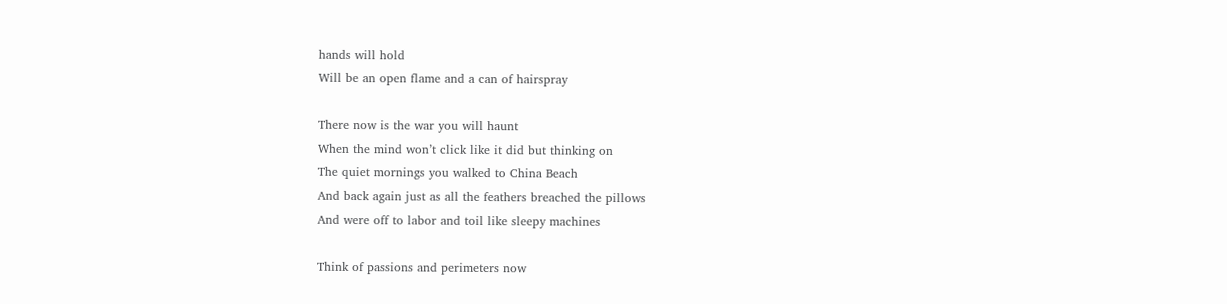hands will hold
Will be an open flame and a can of hairspray

There now is the war you will haunt
When the mind won’t click like it did but thinking on
The quiet mornings you walked to China Beach
And back again just as all the feathers breached the pillows
And were off to labor and toil like sleepy machines

Think of passions and perimeters now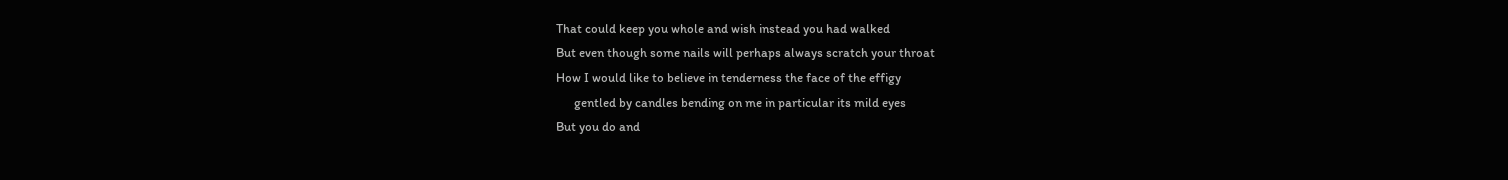That could keep you whole and wish instead you had walked
But even though some nails will perhaps always scratch your throat
How I would like to believe in tenderness the face of the effigy
      gentled by candles bending on me in particular its mild eyes
But you do and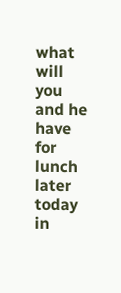what will you and he have for lunch later today in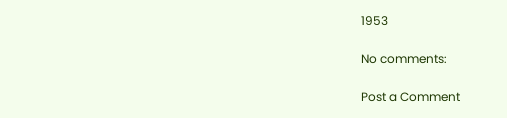1953

No comments:

Post a Comment